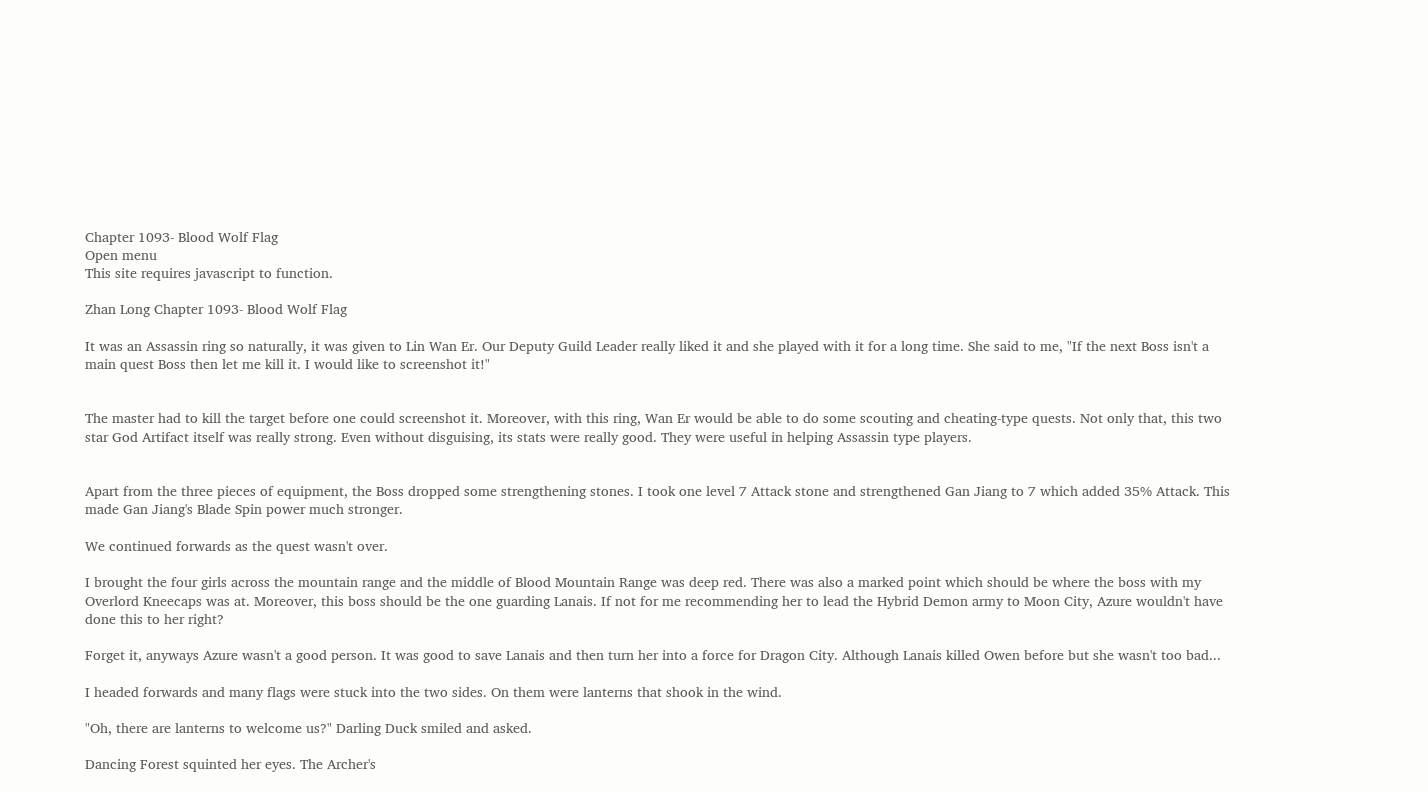Chapter 1093- Blood Wolf Flag
Open menu
This site requires javascript to function.

Zhan Long Chapter 1093- Blood Wolf Flag

It was an Assassin ring so naturally, it was given to Lin Wan Er. Our Deputy Guild Leader really liked it and she played with it for a long time. She said to me, "If the next Boss isn't a main quest Boss then let me kill it. I would like to screenshot it!"


The master had to kill the target before one could screenshot it. Moreover, with this ring, Wan Er would be able to do some scouting and cheating-type quests. Not only that, this two star God Artifact itself was really strong. Even without disguising, its stats were really good. They were useful in helping Assassin type players.


Apart from the three pieces of equipment, the Boss dropped some strengthening stones. I took one level 7 Attack stone and strengthened Gan Jiang to 7 which added 35% Attack. This made Gan Jiang's Blade Spin power much stronger.

We continued forwards as the quest wasn't over.

I brought the four girls across the mountain range and the middle of Blood Mountain Range was deep red. There was also a marked point which should be where the boss with my Overlord Kneecaps was at. Moreover, this boss should be the one guarding Lanais. If not for me recommending her to lead the Hybrid Demon army to Moon City, Azure wouldn't have done this to her right?

Forget it, anyways Azure wasn't a good person. It was good to save Lanais and then turn her into a force for Dragon City. Although Lanais killed Owen before but she wasn't too bad...

I headed forwards and many flags were stuck into the two sides. On them were lanterns that shook in the wind.

"Oh, there are lanterns to welcome us?" Darling Duck smiled and asked.

Dancing Forest squinted her eyes. The Archer's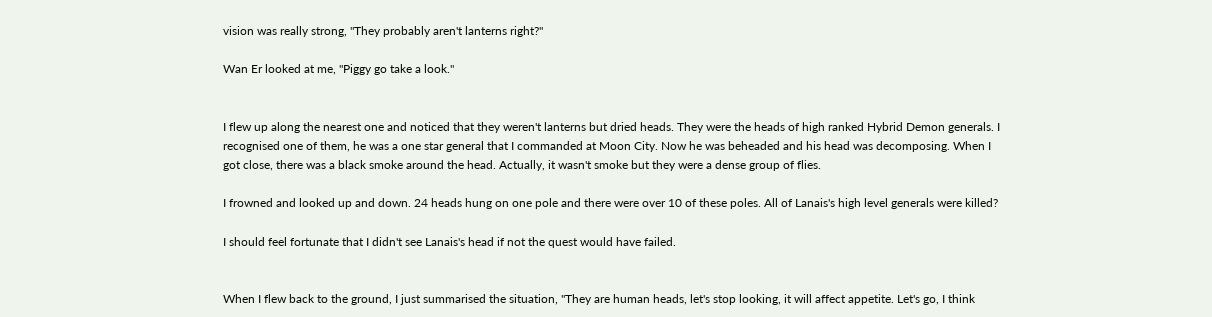vision was really strong, "They probably aren't lanterns right?"

Wan Er looked at me, "Piggy go take a look."


I flew up along the nearest one and noticed that they weren't lanterns but dried heads. They were the heads of high ranked Hybrid Demon generals. I recognised one of them, he was a one star general that I commanded at Moon City. Now he was beheaded and his head was decomposing. When I got close, there was a black smoke around the head. Actually, it wasn't smoke but they were a dense group of flies.

I frowned and looked up and down. 24 heads hung on one pole and there were over 10 of these poles. All of Lanais's high level generals were killed?

I should feel fortunate that I didn't see Lanais's head if not the quest would have failed.


When I flew back to the ground, I just summarised the situation, "They are human heads, let's stop looking, it will affect appetite. Let's go, I think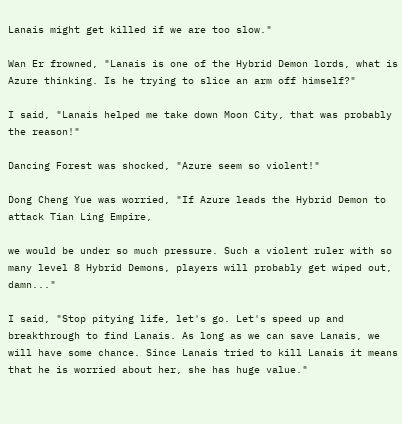Lanais might get killed if we are too slow."

Wan Er frowned, "Lanais is one of the Hybrid Demon lords, what is Azure thinking. Is he trying to slice an arm off himself?"

I said, "Lanais helped me take down Moon City, that was probably the reason!"

Dancing Forest was shocked, "Azure seem so violent!"

Dong Cheng Yue was worried, "If Azure leads the Hybrid Demon to attack Tian Ling Empire,

we would be under so much pressure. Such a violent ruler with so many level 8 Hybrid Demons, players will probably get wiped out, damn..."

I said, "Stop pitying life, let's go. Let's speed up and breakthrough to find Lanais. As long as we can save Lanais, we will have some chance. Since Lanais tried to kill Lanais it means that he is worried about her, she has huge value."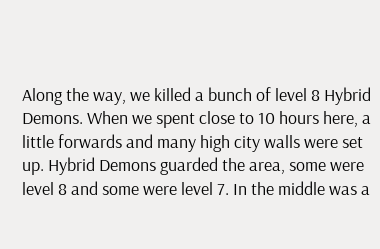Along the way, we killed a bunch of level 8 Hybrid Demons. When we spent close to 10 hours here, a little forwards and many high city walls were set up. Hybrid Demons guarded the area, some were level 8 and some were level 7. In the middle was a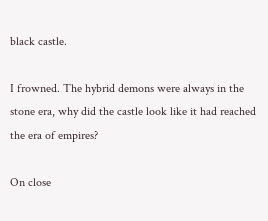black castle.

I frowned. The hybrid demons were always in the stone era, why did the castle look like it had reached the era of empires?

On close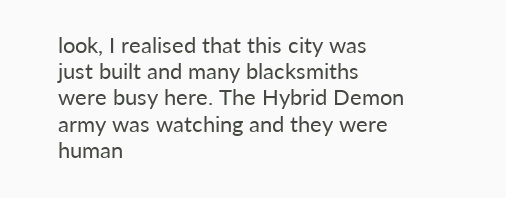look, I realised that this city was just built and many blacksmiths were busy here. The Hybrid Demon army was watching and they were human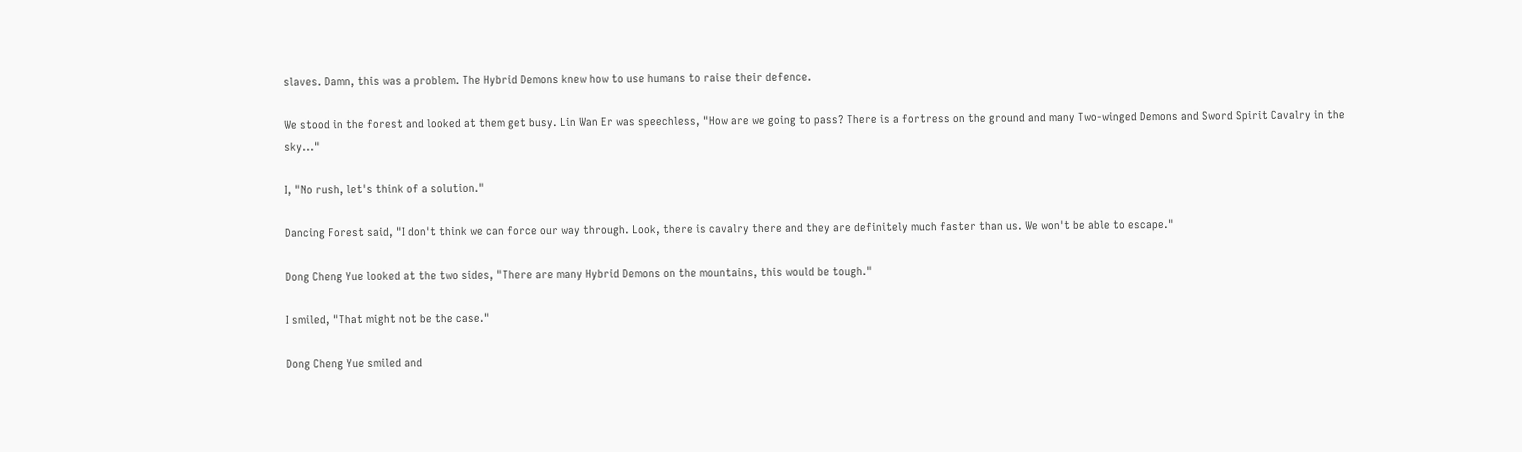slaves. Damn, this was a problem. The Hybrid Demons knew how to use humans to raise their defence.

We stood in the forest and looked at them get busy. Lin Wan Er was speechless, "How are we going to pass? There is a fortress on the ground and many Two-winged Demons and Sword Spirit Cavalry in the sky..."

I, "No rush, let's think of a solution."

Dancing Forest said, "I don't think we can force our way through. Look, there is cavalry there and they are definitely much faster than us. We won't be able to escape."

Dong Cheng Yue looked at the two sides, "There are many Hybrid Demons on the mountains, this would be tough."

I smiled, "That might not be the case."

Dong Cheng Yue smiled and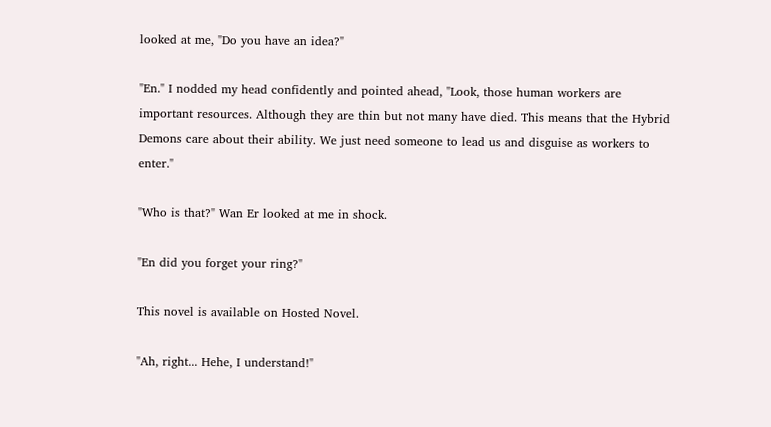looked at me, "Do you have an idea?"

"En." I nodded my head confidently and pointed ahead, "Look, those human workers are important resources. Although they are thin but not many have died. This means that the Hybrid Demons care about their ability. We just need someone to lead us and disguise as workers to enter."

"Who is that?" Wan Er looked at me in shock.

"En did you forget your ring?"

This novel is available on Hosted Novel.

"Ah, right... Hehe, I understand!"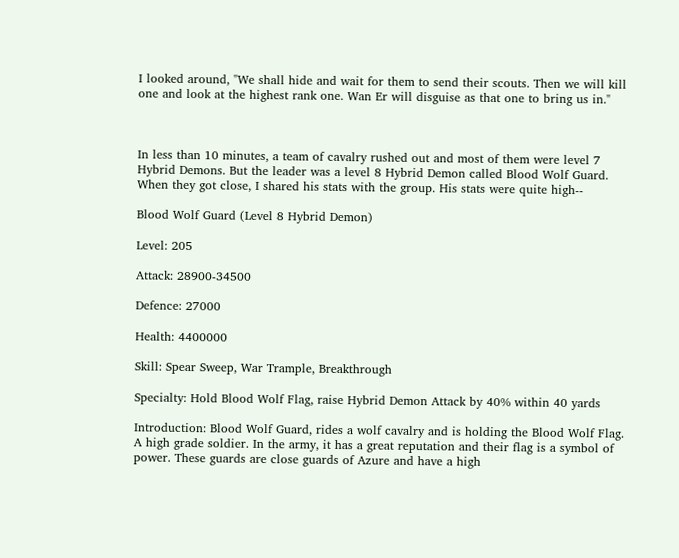I looked around, "We shall hide and wait for them to send their scouts. Then we will kill one and look at the highest rank one. Wan Er will disguise as that one to bring us in."



In less than 10 minutes, a team of cavalry rushed out and most of them were level 7 Hybrid Demons. But the leader was a level 8 Hybrid Demon called Blood Wolf Guard. When they got close, I shared his stats with the group. His stats were quite high--

Blood Wolf Guard (Level 8 Hybrid Demon)

Level: 205

Attack: 28900-34500

Defence: 27000

Health: 4400000

Skill: Spear Sweep, War Trample, Breakthrough

Specialty: Hold Blood Wolf Flag, raise Hybrid Demon Attack by 40% within 40 yards

Introduction: Blood Wolf Guard, rides a wolf cavalry and is holding the Blood Wolf Flag. A high grade soldier. In the army, it has a great reputation and their flag is a symbol of power. These guards are close guards of Azure and have a high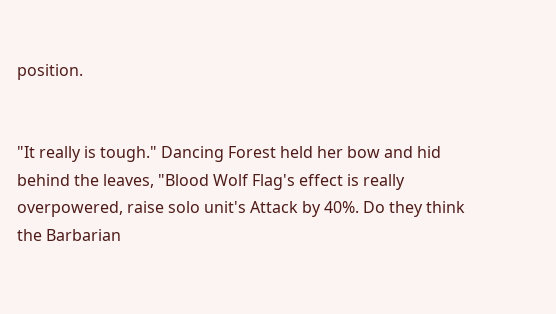position.


"It really is tough." Dancing Forest held her bow and hid behind the leaves, "Blood Wolf Flag's effect is really overpowered, raise solo unit's Attack by 40%. Do they think the Barbarian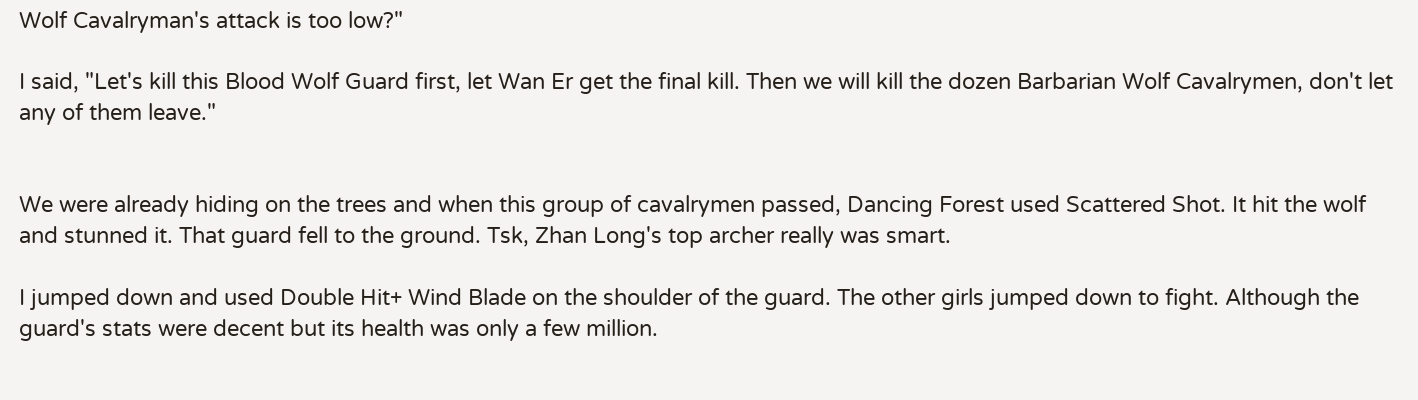Wolf Cavalryman's attack is too low?"

I said, "Let's kill this Blood Wolf Guard first, let Wan Er get the final kill. Then we will kill the dozen Barbarian Wolf Cavalrymen, don't let any of them leave."


We were already hiding on the trees and when this group of cavalrymen passed, Dancing Forest used Scattered Shot. It hit the wolf and stunned it. That guard fell to the ground. Tsk, Zhan Long's top archer really was smart.

I jumped down and used Double Hit+ Wind Blade on the shoulder of the guard. The other girls jumped down to fight. Although the guard's stats were decent but its health was only a few million.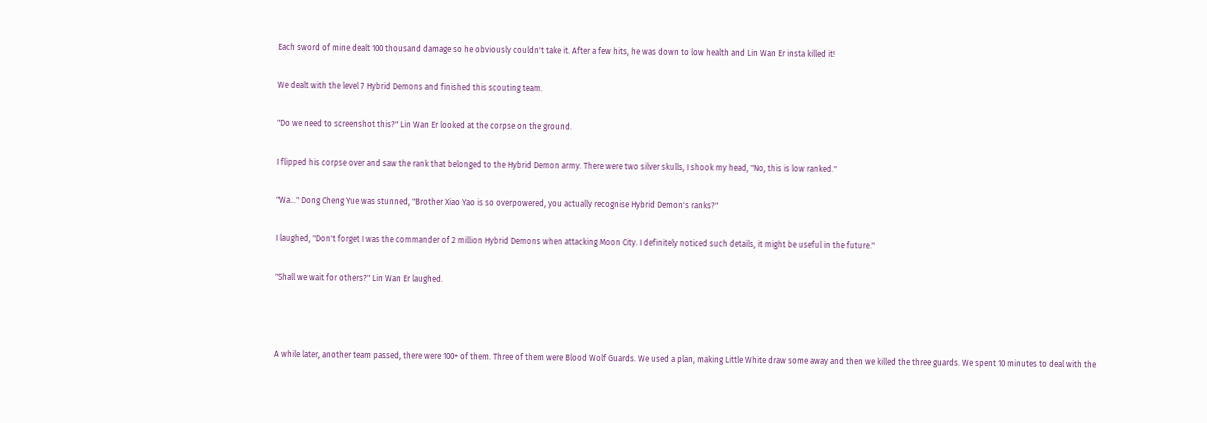Each sword of mine dealt 100 thousand damage so he obviously couldn't take it. After a few hits, he was down to low health and Lin Wan Er insta killed it!

We dealt with the level 7 Hybrid Demons and finished this scouting team.

"Do we need to screenshot this?" Lin Wan Er looked at the corpse on the ground.

I flipped his corpse over and saw the rank that belonged to the Hybrid Demon army. There were two silver skulls, I shook my head, "No, this is low ranked."

"Wa..." Dong Cheng Yue was stunned, "Brother Xiao Yao is so overpowered, you actually recognise Hybrid Demon's ranks?"

I laughed, "Don't forget I was the commander of 2 million Hybrid Demons when attacking Moon City. I definitely noticed such details, it might be useful in the future."

"Shall we wait for others?" Lin Wan Er laughed.



A while later, another team passed, there were 100+ of them. Three of them were Blood Wolf Guards. We used a plan, making Little White draw some away and then we killed the three guards. We spent 10 minutes to deal with the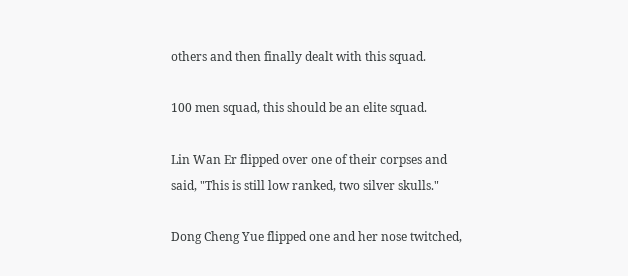others and then finally dealt with this squad.

100 men squad, this should be an elite squad.

Lin Wan Er flipped over one of their corpses and said, "This is still low ranked, two silver skulls."

Dong Cheng Yue flipped one and her nose twitched,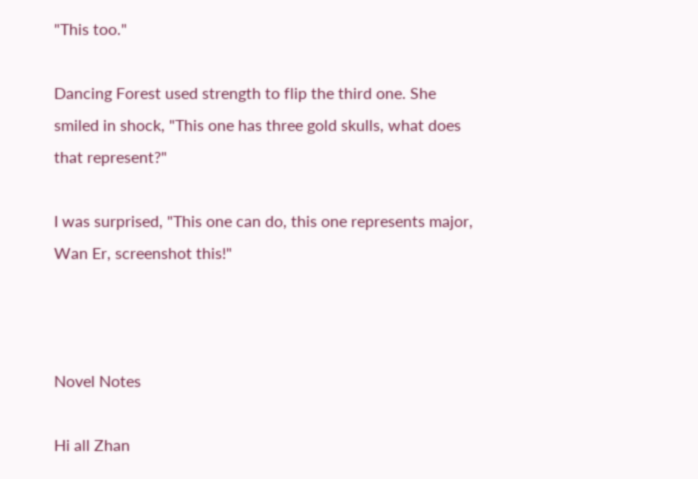"This too."

Dancing Forest used strength to flip the third one. She smiled in shock, "This one has three gold skulls, what does that represent?"

I was surprised, "This one can do, this one represents major, Wan Er, screenshot this!"



Novel Notes

Hi all Zhan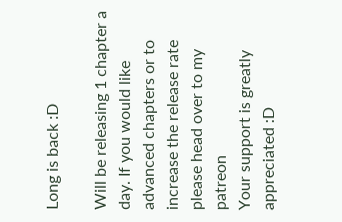Long is back :D

Will be releasing 1 chapter a day. If you would like advanced chapters or to increase the release rate please head over to my patreon
Your support is greatly appreciated :D